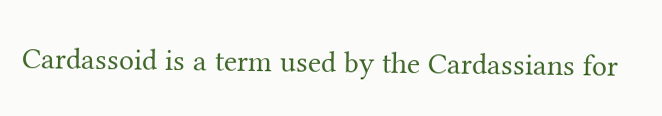Cardassoid is a term used by the Cardassians for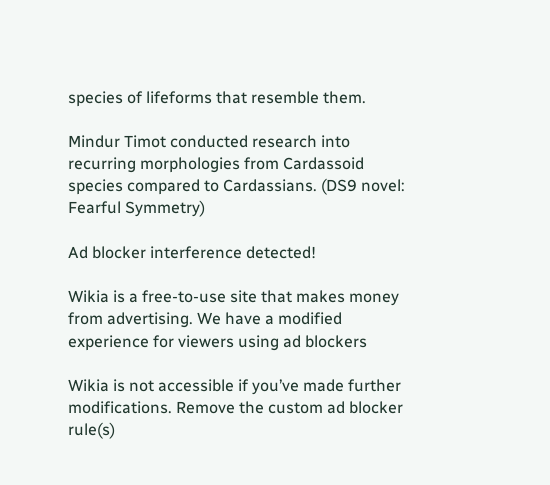species of lifeforms that resemble them.

Mindur Timot conducted research into recurring morphologies from Cardassoid species compared to Cardassians. (DS9 novel: Fearful Symmetry)

Ad blocker interference detected!

Wikia is a free-to-use site that makes money from advertising. We have a modified experience for viewers using ad blockers

Wikia is not accessible if you’ve made further modifications. Remove the custom ad blocker rule(s)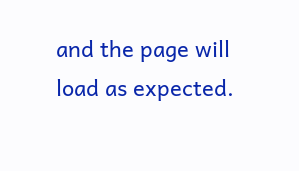and the page will load as expected.